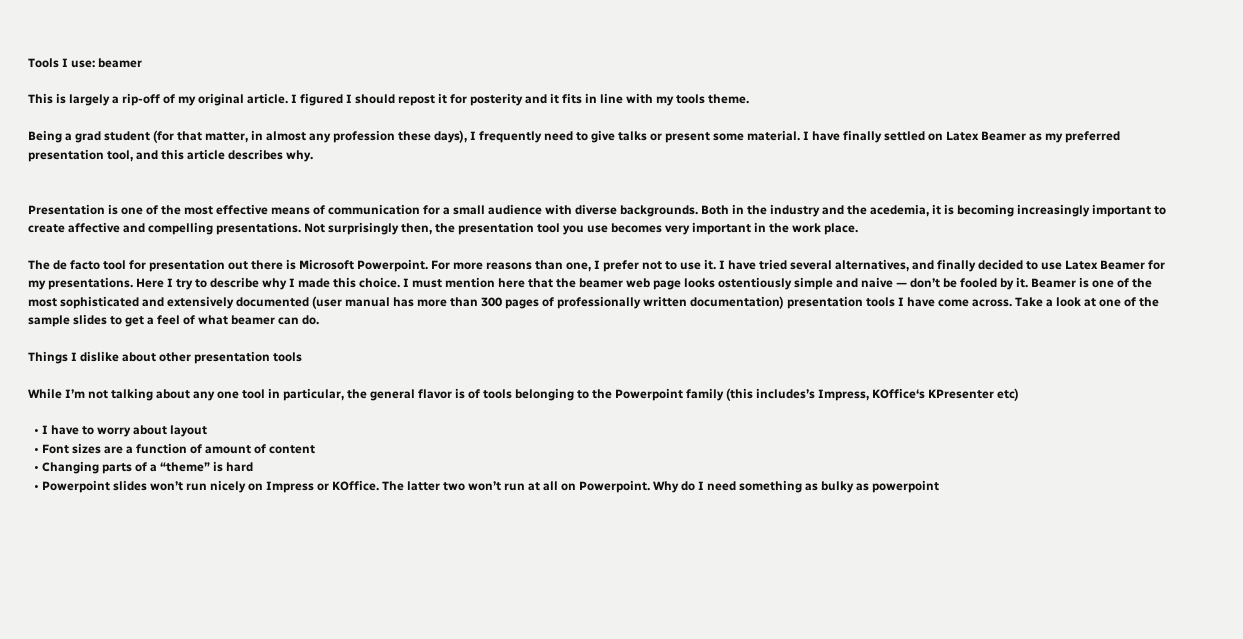Tools I use: beamer

This is largely a rip-off of my original article. I figured I should repost it for posterity and it fits in line with my tools theme.

Being a grad student (for that matter, in almost any profession these days), I frequently need to give talks or present some material. I have finally settled on Latex Beamer as my preferred presentation tool, and this article describes why.


Presentation is one of the most effective means of communication for a small audience with diverse backgrounds. Both in the industry and the acedemia, it is becoming increasingly important to create affective and compelling presentations. Not surprisingly then, the presentation tool you use becomes very important in the work place.

The de facto tool for presentation out there is Microsoft Powerpoint. For more reasons than one, I prefer not to use it. I have tried several alternatives, and finally decided to use Latex Beamer for my presentations. Here I try to describe why I made this choice. I must mention here that the beamer web page looks ostentiously simple and naive — don’t be fooled by it. Beamer is one of the most sophisticated and extensively documented (user manual has more than 300 pages of professionally written documentation) presentation tools I have come across. Take a look at one of the sample slides to get a feel of what beamer can do.

Things I dislike about other presentation tools

While I’m not talking about any one tool in particular, the general flavor is of tools belonging to the Powerpoint family (this includes’s Impress, KOffice‘s KPresenter etc)

  • I have to worry about layout
  • Font sizes are a function of amount of content
  • Changing parts of a “theme” is hard
  • Powerpoint slides won’t run nicely on Impress or KOffice. The latter two won’t run at all on Powerpoint. Why do I need something as bulky as powerpoint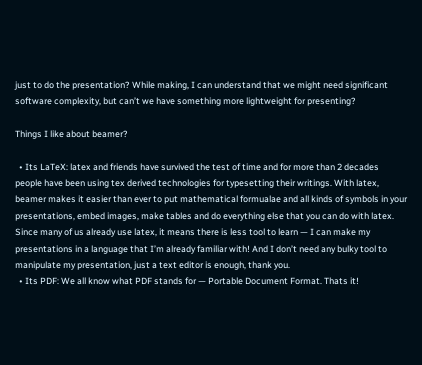just to do the presentation? While making, I can understand that we might need significant software complexity, but can’t we have something more lightweight for presenting?

Things I like about beamer?

  • Its LaTeX: latex and friends have survived the test of time and for more than 2 decades people have been using tex derived technologies for typesetting their writings. With latex, beamer makes it easier than ever to put mathematical formualae and all kinds of symbols in your presentations, embed images, make tables and do everything else that you can do with latex. Since many of us already use latex, it means there is less tool to learn — I can make my presentations in a language that I’m already familiar with! And I don’t need any bulky tool to manipulate my presentation, just a text editor is enough, thank you.
  • Its PDF: We all know what PDF stands for — Portable Document Format. Thats it!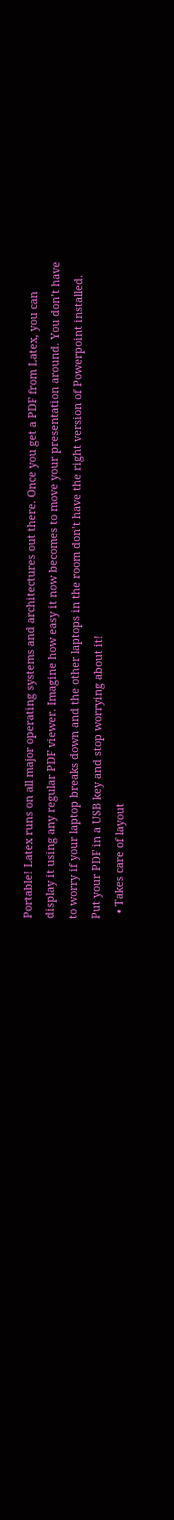Portable! Latex runs on all major operating systems and architectures out there. Once you get a PDF from Latex, you can display it using any regular PDF viewer. Imagine how easy it now becomes to move your presentation around. You don’t have to worry if your laptop breaks down and the other laptops in the room don’t have the right version of Powerpoint installed. Put your PDF in a USB key and stop worrying about it!
  • Takes care of layout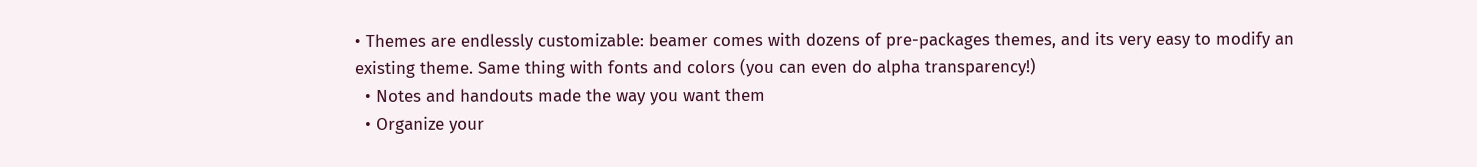• Themes are endlessly customizable: beamer comes with dozens of pre-packages themes, and its very easy to modify an existing theme. Same thing with fonts and colors (you can even do alpha transparency!)
  • Notes and handouts made the way you want them
  • Organize your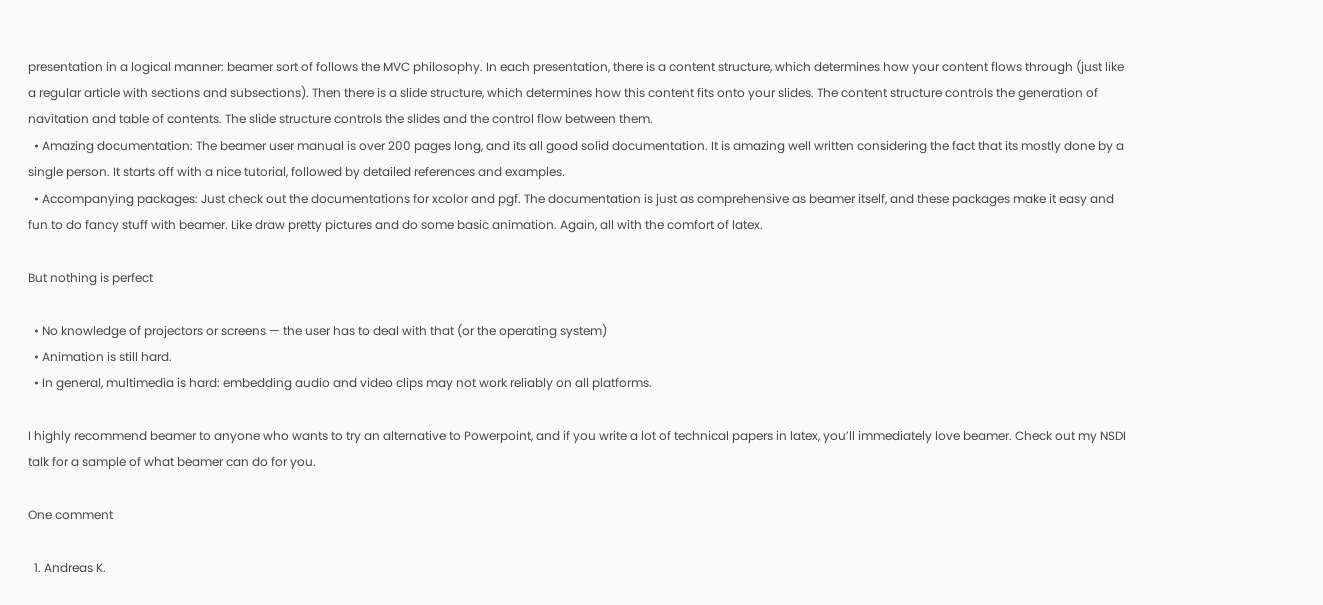presentation in a logical manner: beamer sort of follows the MVC philosophy. In each presentation, there is a content structure, which determines how your content flows through (just like a regular article with sections and subsections). Then there is a slide structure, which determines how this content fits onto your slides. The content structure controls the generation of navitation and table of contents. The slide structure controls the slides and the control flow between them.
  • Amazing documentation: The beamer user manual is over 200 pages long, and its all good solid documentation. It is amazing well written considering the fact that its mostly done by a single person. It starts off with a nice tutorial, followed by detailed references and examples.
  • Accompanying packages: Just check out the documentations for xcolor and pgf. The documentation is just as comprehensive as beamer itself, and these packages make it easy and fun to do fancy stuff with beamer. Like draw pretty pictures and do some basic animation. Again, all with the comfort of latex.

But nothing is perfect

  • No knowledge of projectors or screens — the user has to deal with that (or the operating system)
  • Animation is still hard.
  • In general, multimedia is hard: embedding audio and video clips may not work reliably on all platforms.

I highly recommend beamer to anyone who wants to try an alternative to Powerpoint, and if you write a lot of technical papers in latex, you’ll immediately love beamer. Check out my NSDI talk for a sample of what beamer can do for you.

One comment

  1. Andreas K.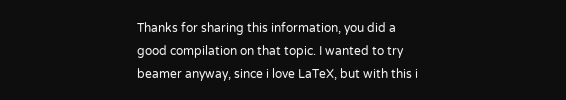Thanks for sharing this information, you did a good compilation on that topic. I wanted to try beamer anyway, since i love LaTeX, but with this i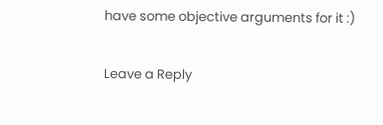have some objective arguments for it :)

Leave a Reply